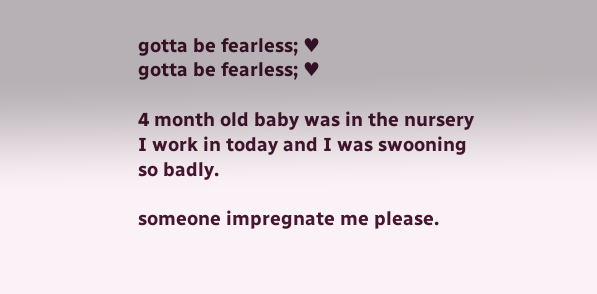gotta be fearless; ♥
gotta be fearless; ♥

4 month old baby was in the nursery I work in today and I was swooning so badly.

someone impregnate me please.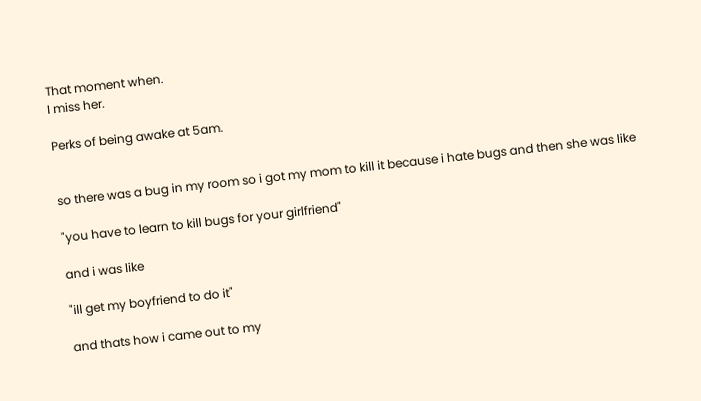That moment when.
I miss her.

Perks of being awake at 5am.


so there was a bug in my room so i got my mom to kill it because i hate bugs and then she was like

"you have to learn to kill bugs for your girlfriend"

and i was like

"ill get my boyfriend to do it"

and thats how i came out to my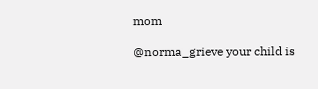mom

@norma_grieve your child is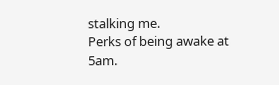stalking me.
Perks of being awake at 5am.